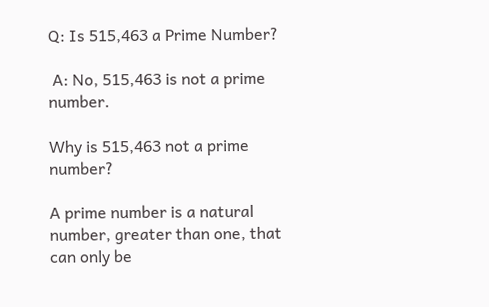Q: Is 515,463 a Prime Number?

 A: No, 515,463 is not a prime number.

Why is 515,463 not a prime number?

A prime number is a natural number, greater than one, that can only be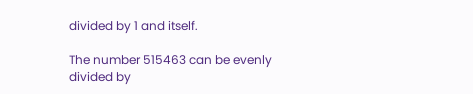divided by 1 and itself.

The number 515463 can be evenly divided by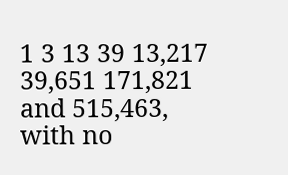1 3 13 39 13,217 39,651 171,821 and 515,463, with no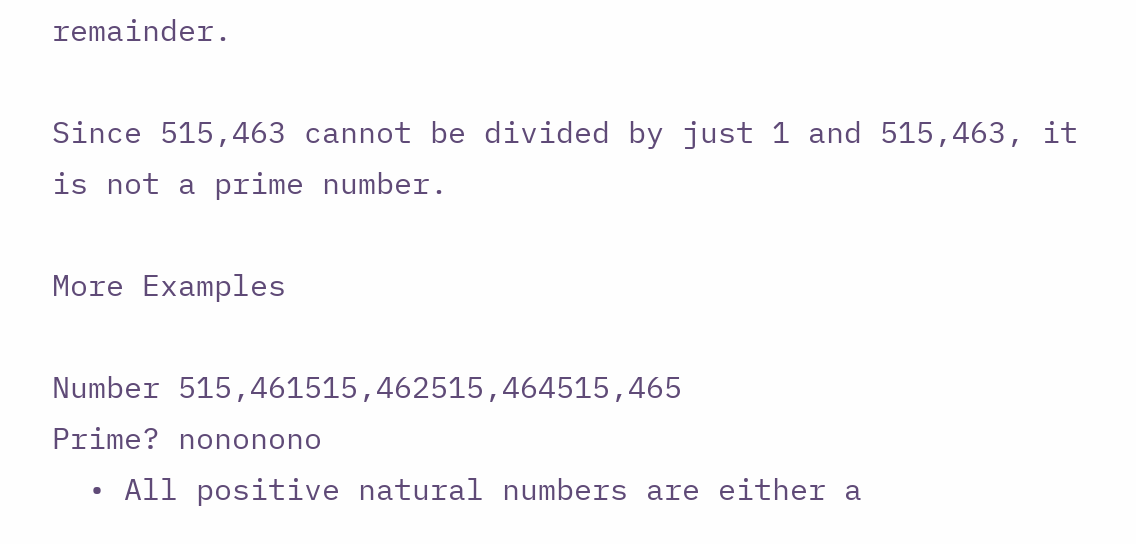remainder.

Since 515,463 cannot be divided by just 1 and 515,463, it is not a prime number.

More Examples

Number 515,461515,462515,464515,465
Prime? nononono
  • All positive natural numbers are either a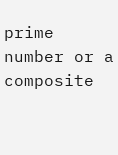prime number or a composite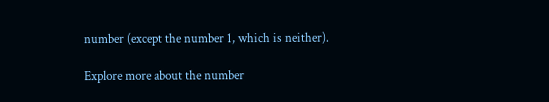number (except the number 1, which is neither).

Explore more about the number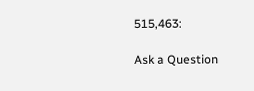515,463:

Ask a Question